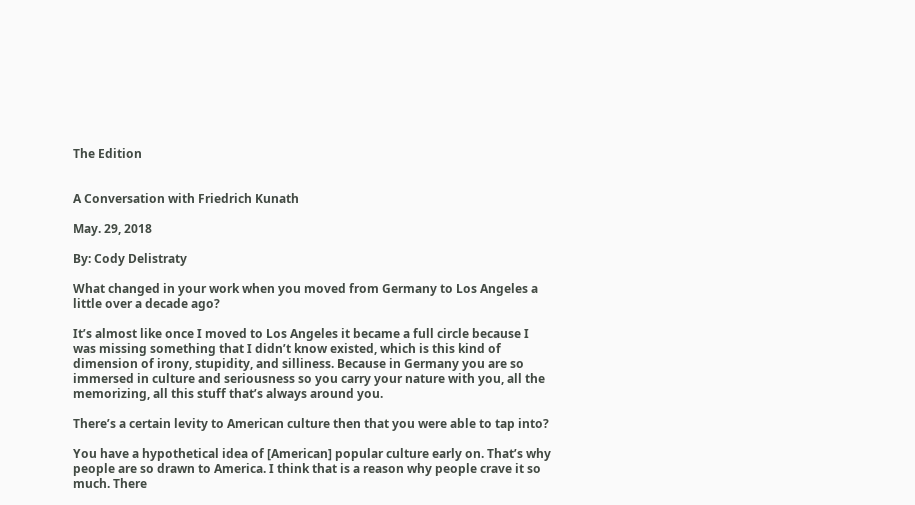The Edition


A Conversation with Friedrich Kunath

May. 29, 2018

By: Cody Delistraty

What changed in your work when you moved from Germany to Los Angeles a little over a decade ago?

It’s almost like once I moved to Los Angeles it became a full circle because I was missing something that I didn’t know existed, which is this kind of dimension of irony, stupidity, and silliness. Because in Germany you are so immersed in culture and seriousness so you carry your nature with you, all the memorizing, all this stuff that’s always around you.

There’s a certain levity to American culture then that you were able to tap into?

You have a hypothetical idea of [American] popular culture early on. That’s why people are so drawn to America. I think that is a reason why people crave it so much. There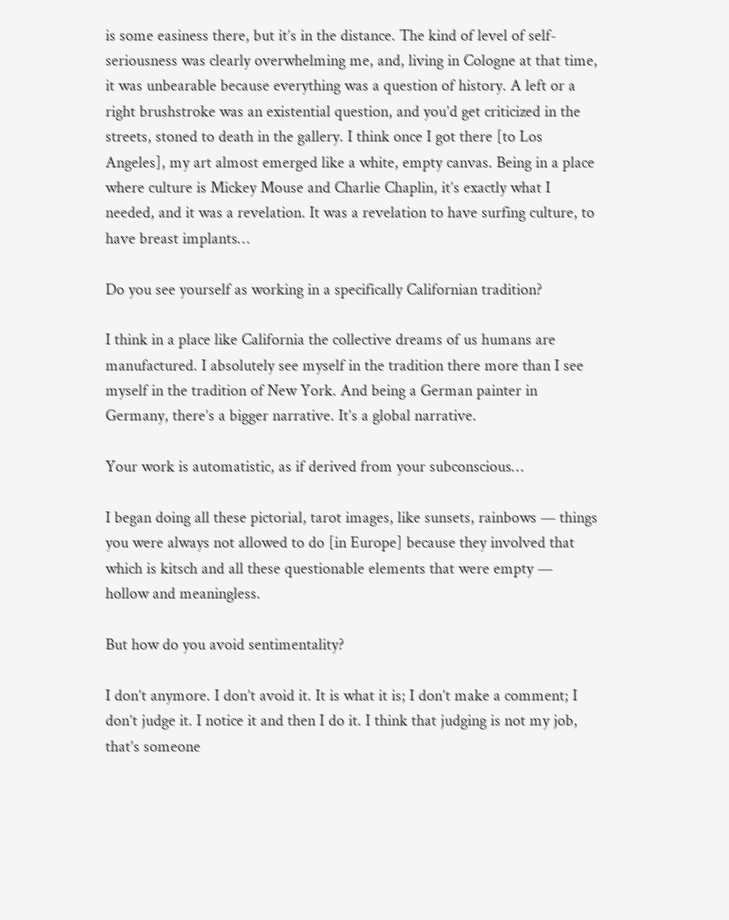is some easiness there, but it’s in the distance. The kind of level of self-seriousness was clearly overwhelming me, and, living in Cologne at that time, it was unbearable because everything was a question of history. A left or a right brushstroke was an existential question, and you’d get criticized in the streets, stoned to death in the gallery. I think once I got there [to Los Angeles], my art almost emerged like a white, empty canvas. Being in a place where culture is Mickey Mouse and Charlie Chaplin, it’s exactly what I needed, and it was a revelation. It was a revelation to have surfing culture, to have breast implants…

Do you see yourself as working in a specifically Californian tradition?

I think in a place like California the collective dreams of us humans are manufactured. I absolutely see myself in the tradition there more than I see myself in the tradition of New York. And being a German painter in Germany, there’s a bigger narrative. It’s a global narrative.

Your work is automatistic, as if derived from your subconscious…

I began doing all these pictorial, tarot images, like sunsets, rainbows — things you were always not allowed to do [in Europe] because they involved that which is kitsch and all these questionable elements that were empty — hollow and meaningless.

But how do you avoid sentimentality?

I don’t anymore. I don’t avoid it. It is what it is; I don’t make a comment; I don’t judge it. I notice it and then I do it. I think that judging is not my job, that’s someone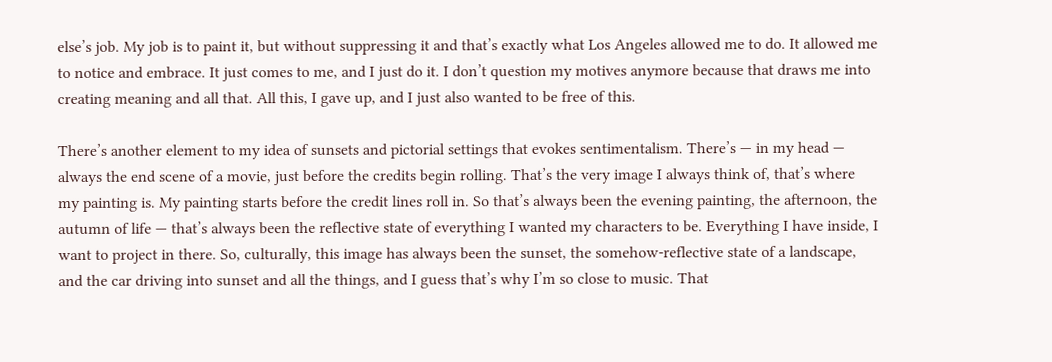else’s job. My job is to paint it, but without suppressing it and that’s exactly what Los Angeles allowed me to do. It allowed me to notice and embrace. It just comes to me, and I just do it. I don’t question my motives anymore because that draws me into creating meaning and all that. All this, I gave up, and I just also wanted to be free of this.

There’s another element to my idea of sunsets and pictorial settings that evokes sentimentalism. There’s — in my head — always the end scene of a movie, just before the credits begin rolling. That’s the very image I always think of, that’s where my painting is. My painting starts before the credit lines roll in. So that’s always been the evening painting, the afternoon, the autumn of life — that’s always been the reflective state of everything I wanted my characters to be. Everything I have inside, I want to project in there. So, culturally, this image has always been the sunset, the somehow-reflective state of a landscape, and the car driving into sunset and all the things, and I guess that’s why I’m so close to music. That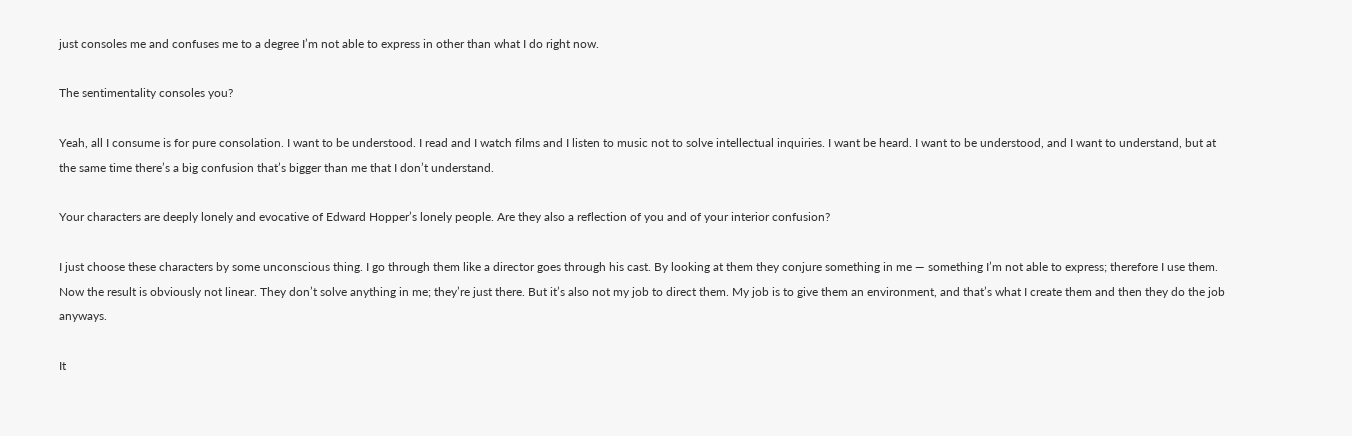just consoles me and confuses me to a degree I’m not able to express in other than what I do right now.

The sentimentality consoles you?

Yeah, all I consume is for pure consolation. I want to be understood. I read and I watch films and I listen to music not to solve intellectual inquiries. I want be heard. I want to be understood, and I want to understand, but at the same time there’s a big confusion that’s bigger than me that I don’t understand.

Your characters are deeply lonely and evocative of Edward Hopper’s lonely people. Are they also a reflection of you and of your interior confusion?

I just choose these characters by some unconscious thing. I go through them like a director goes through his cast. By looking at them they conjure something in me — something I’m not able to express; therefore I use them. Now the result is obviously not linear. They don’t solve anything in me; they’re just there. But it’s also not my job to direct them. My job is to give them an environment, and that’s what I create them and then they do the job anyways.

It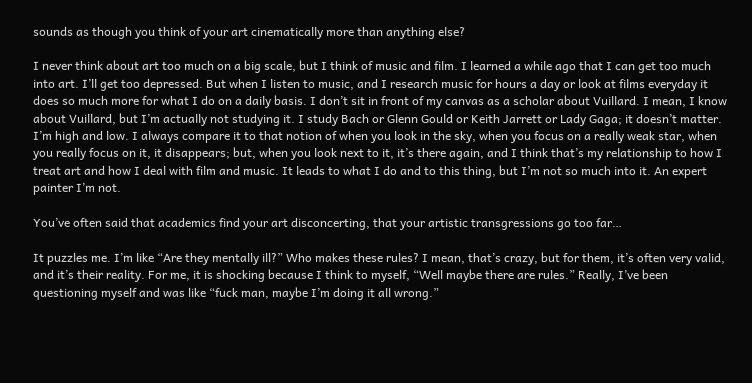sounds as though you think of your art cinematically more than anything else?

I never think about art too much on a big scale, but I think of music and film. I learned a while ago that I can get too much into art. I’ll get too depressed. But when I listen to music, and I research music for hours a day or look at films everyday it does so much more for what I do on a daily basis. I don’t sit in front of my canvas as a scholar about Vuillard. I mean, I know about Vuillard, but I’m actually not studying it. I study Bach or Glenn Gould or Keith Jarrett or Lady Gaga; it doesn’t matter. I’m high and low. I always compare it to that notion of when you look in the sky, when you focus on a really weak star, when you really focus on it, it disappears; but, when you look next to it, it’s there again, and I think that’s my relationship to how I treat art and how I deal with film and music. It leads to what I do and to this thing, but I’m not so much into it. An expert painter I’m not.

You’ve often said that academics find your art disconcerting, that your artistic transgressions go too far…

It puzzles me. I’m like “Are they mentally ill?” Who makes these rules? I mean, that’s crazy, but for them, it’s often very valid, and it’s their reality. For me, it is shocking because I think to myself, “Well maybe there are rules.” Really, I’ve been questioning myself and was like “fuck man, maybe I’m doing it all wrong.”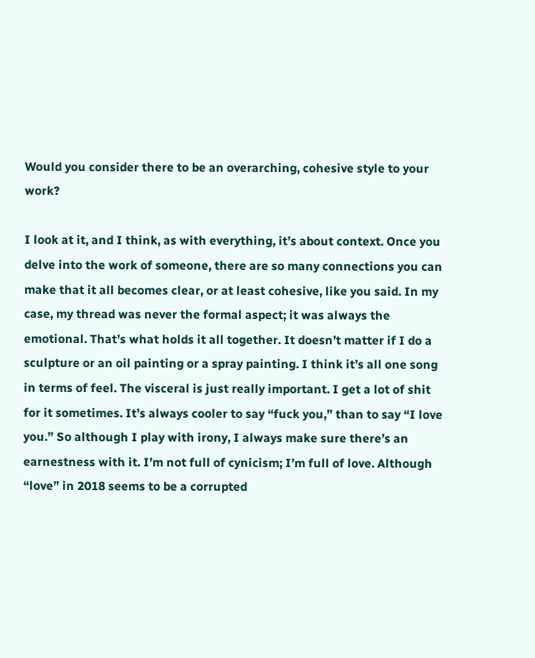Would you consider there to be an overarching, cohesive style to your work?

I look at it, and I think, as with everything, it’s about context. Once you delve into the work of someone, there are so many connections you can make that it all becomes clear, or at least cohesive, like you said. In my case, my thread was never the formal aspect; it was always the emotional. That’s what holds it all together. It doesn’t matter if I do a sculpture or an oil painting or a spray painting. I think it’s all one song in terms of feel. The visceral is just really important. I get a lot of shit for it sometimes. It’s always cooler to say “fuck you,” than to say “I love you.” So although I play with irony, I always make sure there’s an earnestness with it. I’m not full of cynicism; I’m full of love. Although “love” in 2018 seems to be a corrupted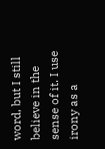word, but I still believe in the sense of it. I use irony as a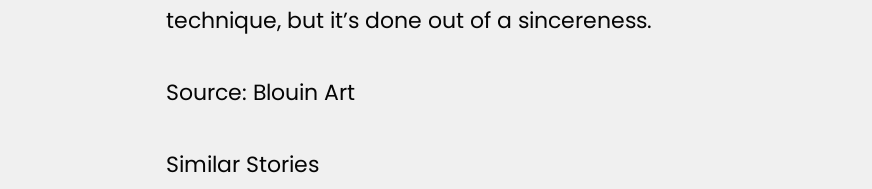technique, but it’s done out of a sincereness.

Source: Blouin Art

Similar Stories